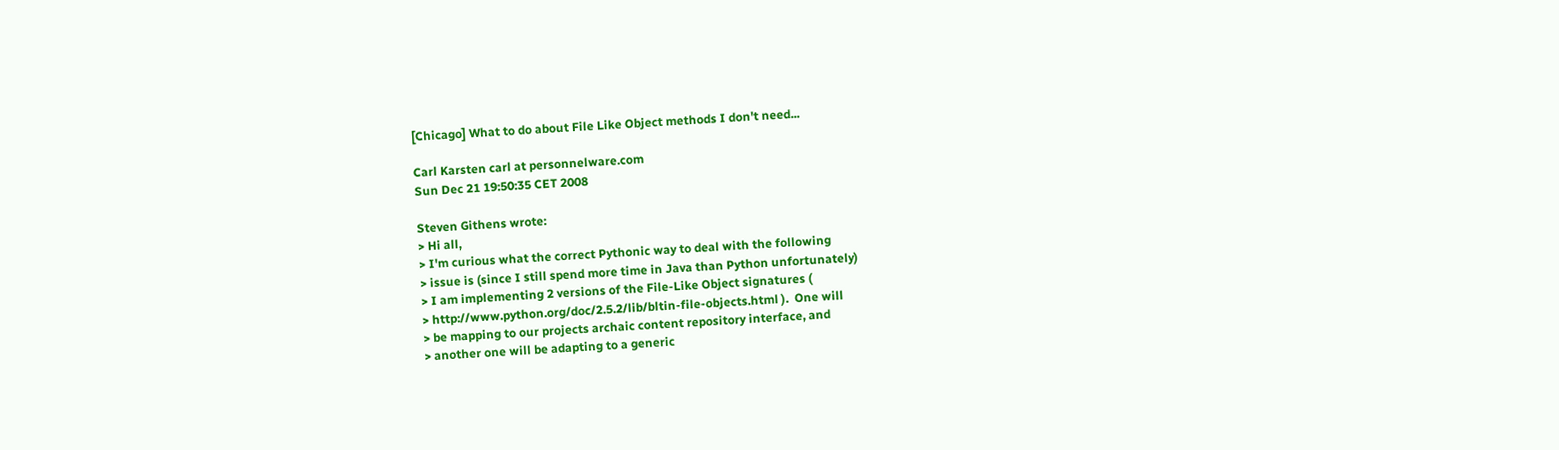[Chicago] What to do about File Like Object methods I don't need...

Carl Karsten carl at personnelware.com
Sun Dec 21 19:50:35 CET 2008

Steven Githens wrote:
> Hi all,
> I'm curious what the correct Pythonic way to deal with the following
> issue is (since I still spend more time in Java than Python unfortunately)
> I am implementing 2 versions of the File-Like Object signatures (
> http://www.python.org/doc/2.5.2/lib/bltin-file-objects.html ).  One will
> be mapping to our projects archaic content repository interface, and
> another one will be adapting to a generic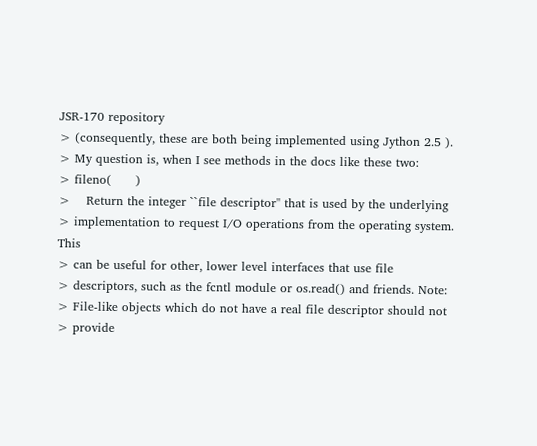JSR-170 repository
> (consequently, these are both being implemented using Jython 2.5 ).
> My question is, when I see methods in the docs like these two:
> fileno(      )
>    Return the integer ``file descriptor'' that is used by the underlying
> implementation to request I/O operations from the operating system. This
> can be useful for other, lower level interfaces that use file
> descriptors, such as the fcntl module or os.read() and friends. Note:
> File-like objects which do not have a real file descriptor should not
> provide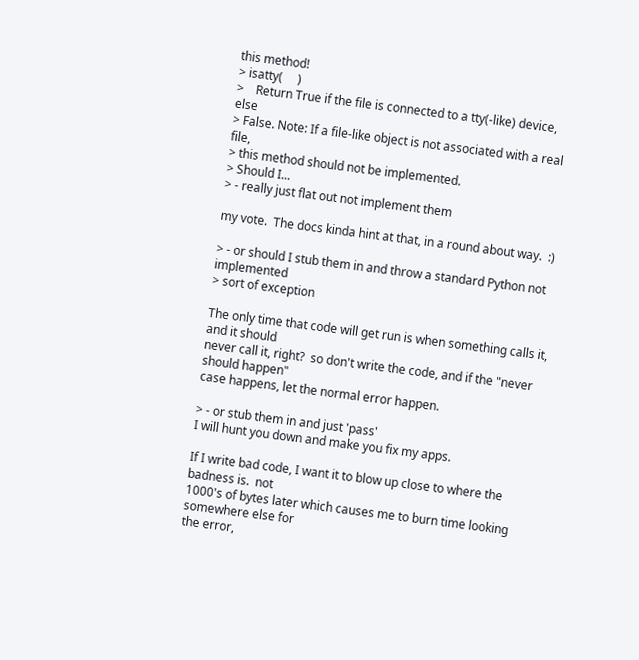this method!
> isatty(     )
>    Return True if the file is connected to a tty(-like) device, else
> False. Note: If a file-like object is not associated with a real file,
> this method should not be implemented.
> Should I...
> - really just flat out not implement them

my vote.  The docs kinda hint at that, in a round about way.  :)

> - or should I stub them in and throw a standard Python not implemented
> sort of exception

The only time that code will get run is when something calls it, and it should
never call it, right?  so don't write the code, and if the "never should happen"
case happens, let the normal error happen.

> - or stub them in and just 'pass'
I will hunt you down and make you fix my apps.

If I write bad code, I want it to blow up close to where the badness is.  not
1000's of bytes later which causes me to burn time looking somewhere else for
the error,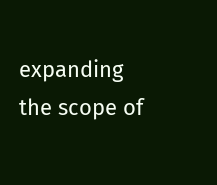expanding the scope of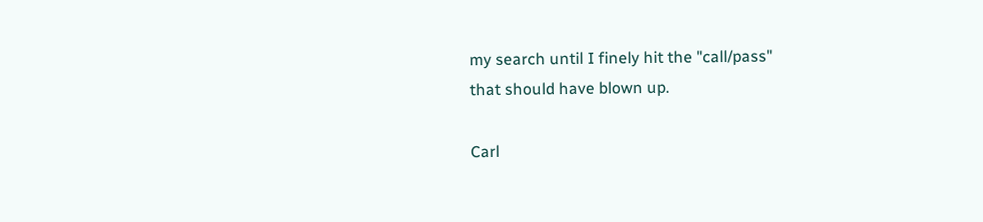my search until I finely hit the "call/pass"
that should have blown up.

Carl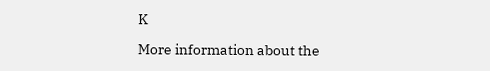K

More information about the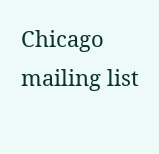Chicago mailing list